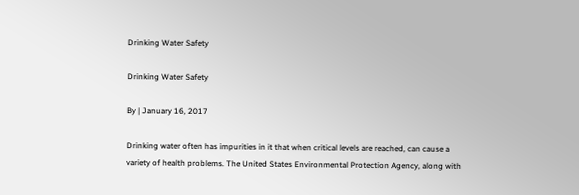Drinking Water Safety

Drinking Water Safety

By | January 16, 2017

Drinking water often has impurities in it that when critical levels are reached, can cause a variety of health problems. The United States Environmental Protection Agency, along with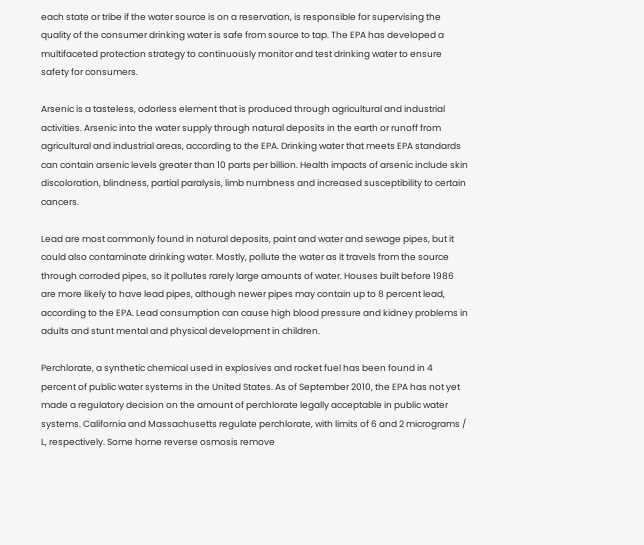each state or tribe if the water source is on a reservation, is responsible for supervising the quality of the consumer drinking water is safe from source to tap. The EPA has developed a multifaceted protection strategy to continuously monitor and test drinking water to ensure safety for consumers.

Arsenic is a tasteless, odorless element that is produced through agricultural and industrial activities. Arsenic into the water supply through natural deposits in the earth or runoff from agricultural and industrial areas, according to the EPA. Drinking water that meets EPA standards can contain arsenic levels greater than 10 parts per billion. Health impacts of arsenic include skin discoloration, blindness, partial paralysis, limb numbness and increased susceptibility to certain cancers.

Lead are most commonly found in natural deposits, paint and water and sewage pipes, but it could also contaminate drinking water. Mostly, pollute the water as it travels from the source through corroded pipes, so it pollutes rarely large amounts of water. Houses built before 1986 are more likely to have lead pipes, although newer pipes may contain up to 8 percent lead, according to the EPA. Lead consumption can cause high blood pressure and kidney problems in adults and stunt mental and physical development in children.

Perchlorate, a synthetic chemical used in explosives and rocket fuel has been found in 4 percent of public water systems in the United States. As of September 2010, the EPA has not yet made a regulatory decision on the amount of perchlorate legally acceptable in public water systems. California and Massachusetts regulate perchlorate, with limits of 6 and 2 micrograms / L, respectively. Some home reverse osmosis remove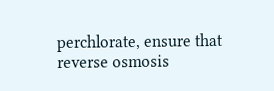perchlorate, ensure that reverse osmosis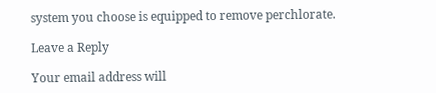system you choose is equipped to remove perchlorate.

Leave a Reply

Your email address will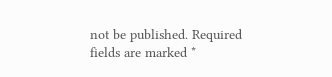not be published. Required fields are marked *